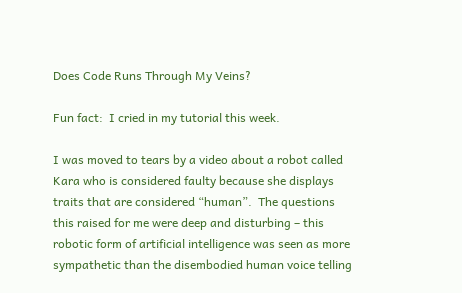Does Code Runs Through My Veins?

Fun fact:  I cried in my tutorial this week.

I was moved to tears by a video about a robot called Kara who is considered faulty because she displays traits that are considered “human”.  The questions this raised for me were deep and disturbing – this robotic form of artificial intelligence was seen as more sympathetic than the disembodied human voice telling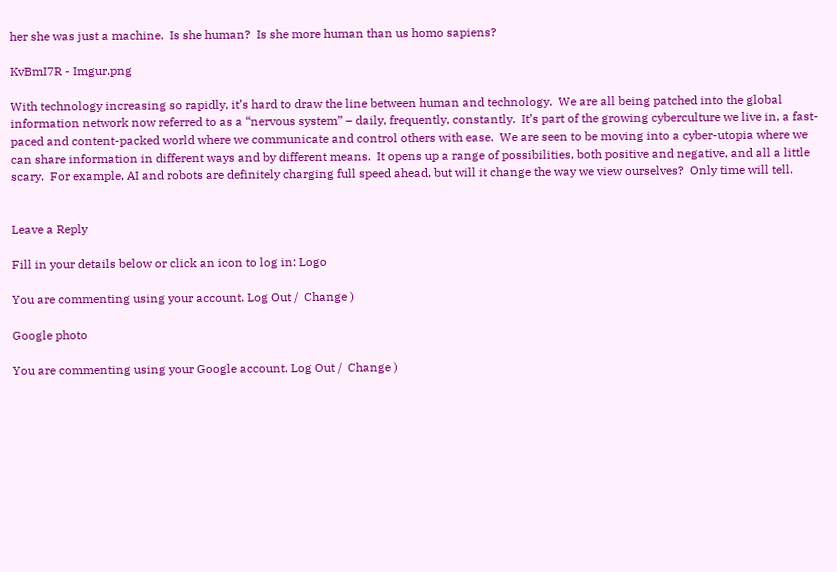her she was just a machine.  Is she human?  Is she more human than us homo sapiens?

KvBmI7R - Imgur.png

With technology increasing so rapidly, it’s hard to draw the line between human and technology.  We are all being patched into the global information network now referred to as a “nervous system” – daily, frequently, constantly.  It’s part of the growing cyberculture we live in, a fast-paced and content-packed world where we communicate and control others with ease.  We are seen to be moving into a cyber-utopia where we can share information in different ways and by different means.  It opens up a range of possibilities, both positive and negative, and all a little scary.  For example, AI and robots are definitely charging full speed ahead, but will it change the way we view ourselves?  Only time will tell.


Leave a Reply

Fill in your details below or click an icon to log in: Logo

You are commenting using your account. Log Out /  Change )

Google photo

You are commenting using your Google account. Log Out /  Change )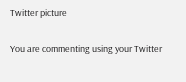Twitter picture

You are commenting using your Twitter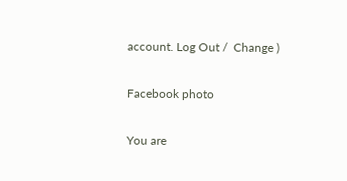account. Log Out /  Change )

Facebook photo

You are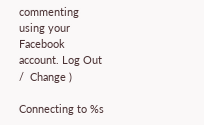commenting using your Facebook account. Log Out /  Change )

Connecting to %s